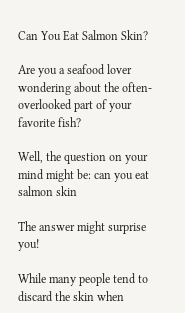Can You Eat Salmon Skin?

Are you a seafood lover wondering about the often-overlooked part of your favorite fish?

Well, the question on your mind might be: can you eat salmon skin

The answer might surprise you!

While many people tend to discard the skin when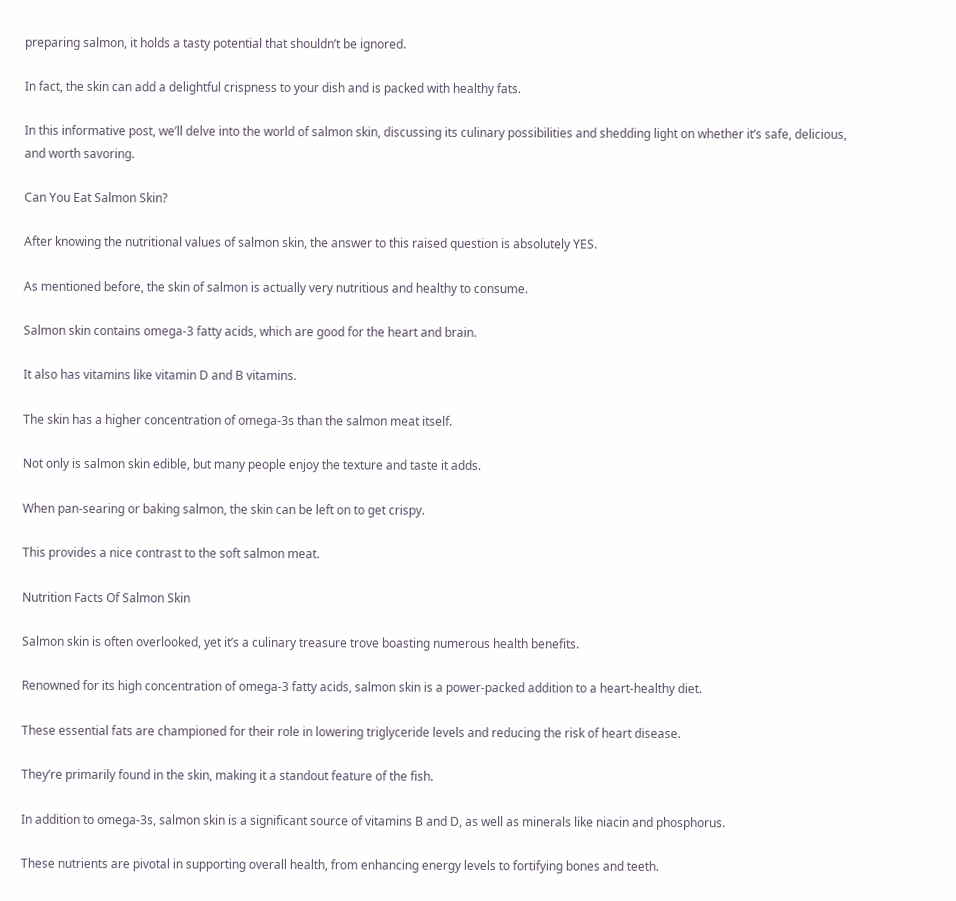preparing salmon, it holds a tasty potential that shouldn’t be ignored.

In fact, the skin can add a delightful crispness to your dish and is packed with healthy fats.

In this informative post, we’ll delve into the world of salmon skin, discussing its culinary possibilities and shedding light on whether it’s safe, delicious, and worth savoring.

Can You Eat Salmon Skin?

After knowing the nutritional values of salmon skin, the answer to this raised question is absolutely YES.

As mentioned before, the skin of salmon is actually very nutritious and healthy to consume.

Salmon skin contains omega-3 fatty acids, which are good for the heart and brain.

It also has vitamins like vitamin D and B vitamins.

The skin has a higher concentration of omega-3s than the salmon meat itself.

Not only is salmon skin edible, but many people enjoy the texture and taste it adds.

When pan-searing or baking salmon, the skin can be left on to get crispy.

This provides a nice contrast to the soft salmon meat.

Nutrition Facts Of Salmon Skin

Salmon skin is often overlooked, yet it’s a culinary treasure trove boasting numerous health benefits.

Renowned for its high concentration of omega-3 fatty acids, salmon skin is a power-packed addition to a heart-healthy diet.

These essential fats are championed for their role in lowering triglyceride levels and reducing the risk of heart disease.

They’re primarily found in the skin, making it a standout feature of the fish.

In addition to omega-3s, salmon skin is a significant source of vitamins B and D, as well as minerals like niacin and phosphorus.

These nutrients are pivotal in supporting overall health, from enhancing energy levels to fortifying bones and teeth.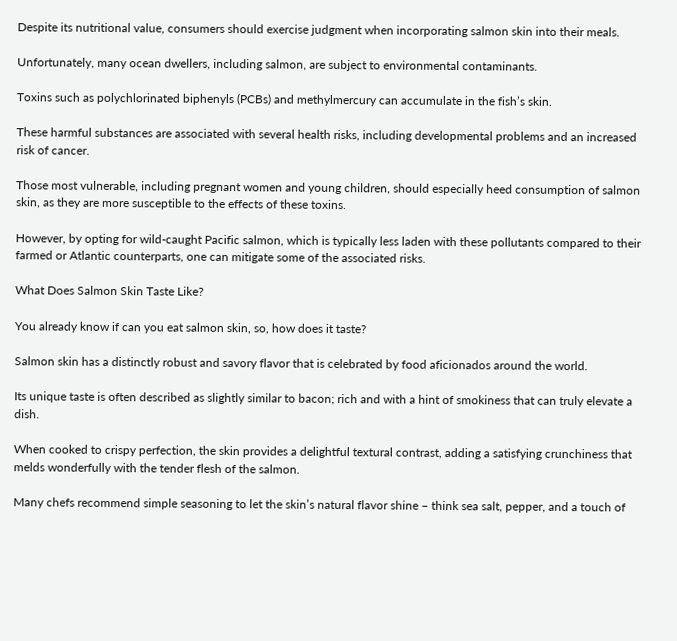Despite its nutritional value, consumers should exercise judgment when incorporating salmon skin into their meals.

Unfortunately, many ocean dwellers, including salmon, are subject to environmental contaminants.

Toxins such as polychlorinated biphenyls (PCBs) and methylmercury can accumulate in the fish’s skin.

These harmful substances are associated with several health risks, including developmental problems and an increased risk of cancer.

Those most vulnerable, including pregnant women and young children, should especially heed consumption of salmon skin, as they are more susceptible to the effects of these toxins.

However, by opting for wild-caught Pacific salmon, which is typically less laden with these pollutants compared to their farmed or Atlantic counterparts, one can mitigate some of the associated risks.

What Does Salmon Skin Taste Like?

You already know if can you eat salmon skin, so, how does it taste?

Salmon skin has a distinctly robust and savory flavor that is celebrated by food aficionados around the world.

Its unique taste is often described as slightly similar to bacon; rich and with a hint of smokiness that can truly elevate a dish.

When cooked to crispy perfection, the skin provides a delightful textural contrast, adding a satisfying crunchiness that melds wonderfully with the tender flesh of the salmon.

Many chefs recommend simple seasoning to let the skin’s natural flavor shine – think sea salt, pepper, and a touch of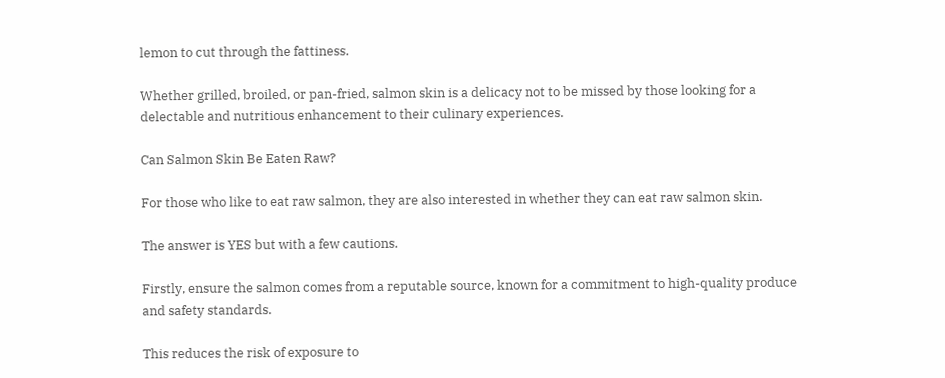lemon to cut through the fattiness.

Whether grilled, broiled, or pan-fried, salmon skin is a delicacy not to be missed by those looking for a delectable and nutritious enhancement to their culinary experiences.

Can Salmon Skin Be Eaten Raw?

For those who like to eat raw salmon, they are also interested in whether they can eat raw salmon skin.

The answer is YES but with a few cautions.

Firstly, ensure the salmon comes from a reputable source, known for a commitment to high-quality produce and safety standards.

This reduces the risk of exposure to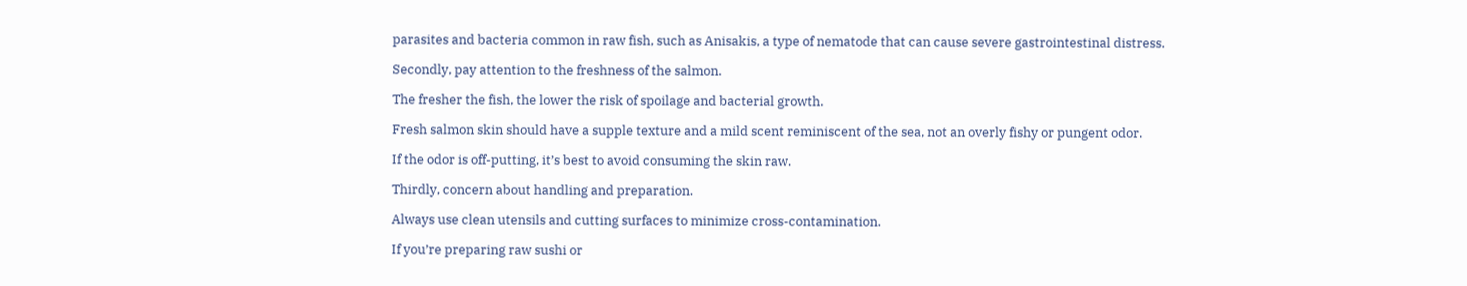parasites and bacteria common in raw fish, such as Anisakis, a type of nematode that can cause severe gastrointestinal distress.

Secondly, pay attention to the freshness of the salmon.

The fresher the fish, the lower the risk of spoilage and bacterial growth.

Fresh salmon skin should have a supple texture and a mild scent reminiscent of the sea, not an overly fishy or pungent odor.

If the odor is off-putting, it’s best to avoid consuming the skin raw.

Thirdly, concern about handling and preparation.

Always use clean utensils and cutting surfaces to minimize cross-contamination.

If you’re preparing raw sushi or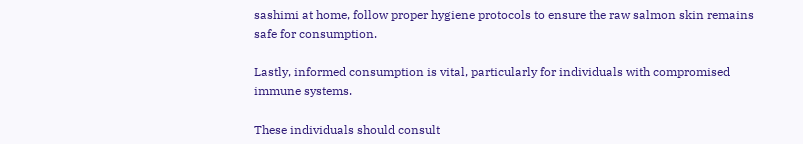sashimi at home, follow proper hygiene protocols to ensure the raw salmon skin remains safe for consumption.

Lastly, informed consumption is vital, particularly for individuals with compromised immune systems.

These individuals should consult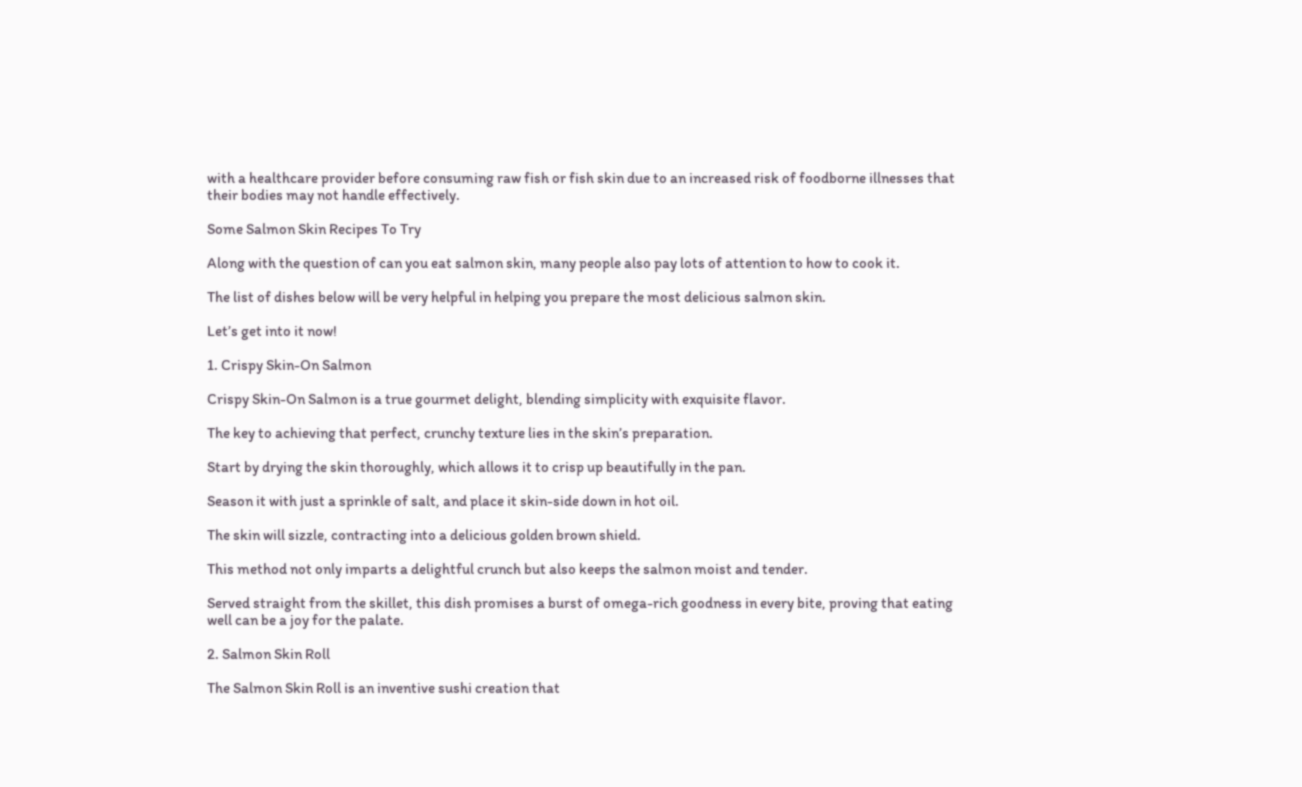with a healthcare provider before consuming raw fish or fish skin due to an increased risk of foodborne illnesses that their bodies may not handle effectively.

Some Salmon Skin Recipes To Try

Along with the question of can you eat salmon skin, many people also pay lots of attention to how to cook it.

The list of dishes below will be very helpful in helping you prepare the most delicious salmon skin.

Let’s get into it now!

1. Crispy Skin-On Salmon

Crispy Skin-On Salmon is a true gourmet delight, blending simplicity with exquisite flavor.

The key to achieving that perfect, crunchy texture lies in the skin’s preparation.

Start by drying the skin thoroughly, which allows it to crisp up beautifully in the pan.

Season it with just a sprinkle of salt, and place it skin-side down in hot oil.

The skin will sizzle, contracting into a delicious golden brown shield.

This method not only imparts a delightful crunch but also keeps the salmon moist and tender.

Served straight from the skillet, this dish promises a burst of omega-rich goodness in every bite, proving that eating well can be a joy for the palate.

2. Salmon Skin Roll

The Salmon Skin Roll is an inventive sushi creation that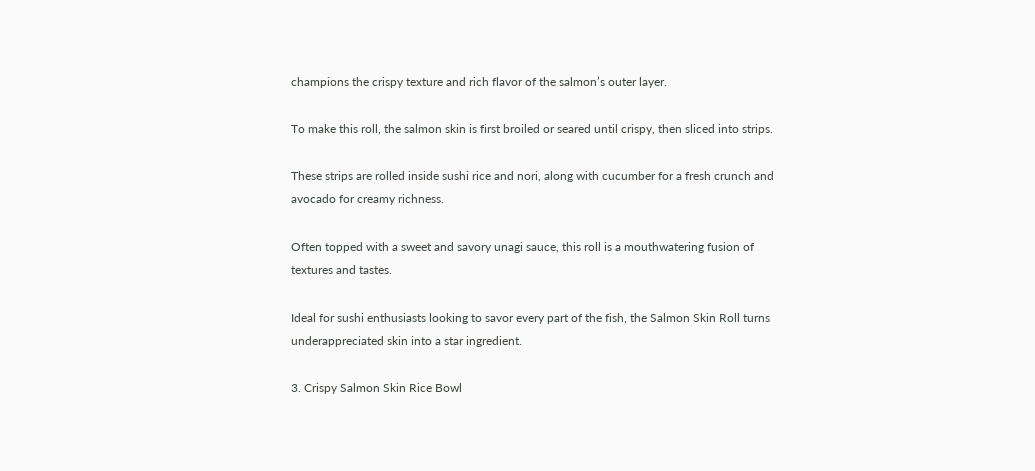champions the crispy texture and rich flavor of the salmon’s outer layer.

To make this roll, the salmon skin is first broiled or seared until crispy, then sliced into strips.

These strips are rolled inside sushi rice and nori, along with cucumber for a fresh crunch and avocado for creamy richness.

Often topped with a sweet and savory unagi sauce, this roll is a mouthwatering fusion of textures and tastes.

Ideal for sushi enthusiasts looking to savor every part of the fish, the Salmon Skin Roll turns underappreciated skin into a star ingredient.

3. Crispy Salmon Skin Rice Bowl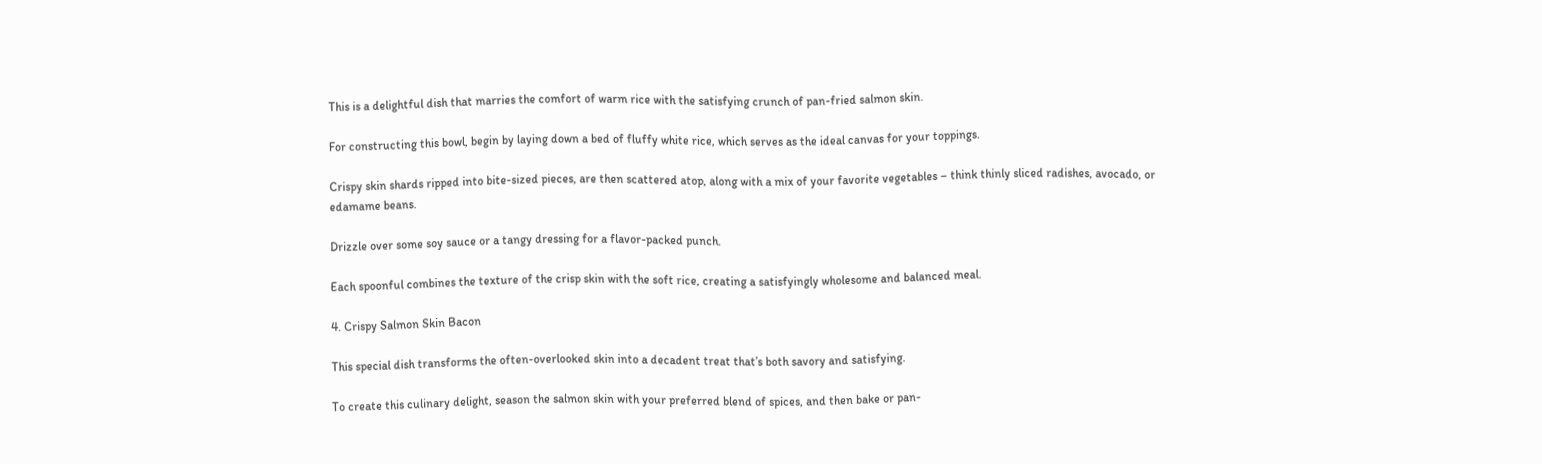This is a delightful dish that marries the comfort of warm rice with the satisfying crunch of pan-fried salmon skin.

For constructing this bowl, begin by laying down a bed of fluffy white rice, which serves as the ideal canvas for your toppings.

Crispy skin shards ripped into bite-sized pieces, are then scattered atop, along with a mix of your favorite vegetables – think thinly sliced radishes, avocado, or edamame beans.

Drizzle over some soy sauce or a tangy dressing for a flavor-packed punch.

Each spoonful combines the texture of the crisp skin with the soft rice, creating a satisfyingly wholesome and balanced meal.

4. Crispy Salmon Skin Bacon

This special dish transforms the often-overlooked skin into a decadent treat that’s both savory and satisfying.

To create this culinary delight, season the salmon skin with your preferred blend of spices, and then bake or pan-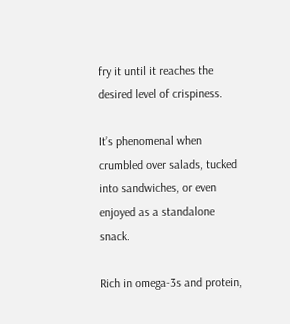fry it until it reaches the desired level of crispiness.

It’s phenomenal when crumbled over salads, tucked into sandwiches, or even enjoyed as a standalone snack.

Rich in omega-3s and protein,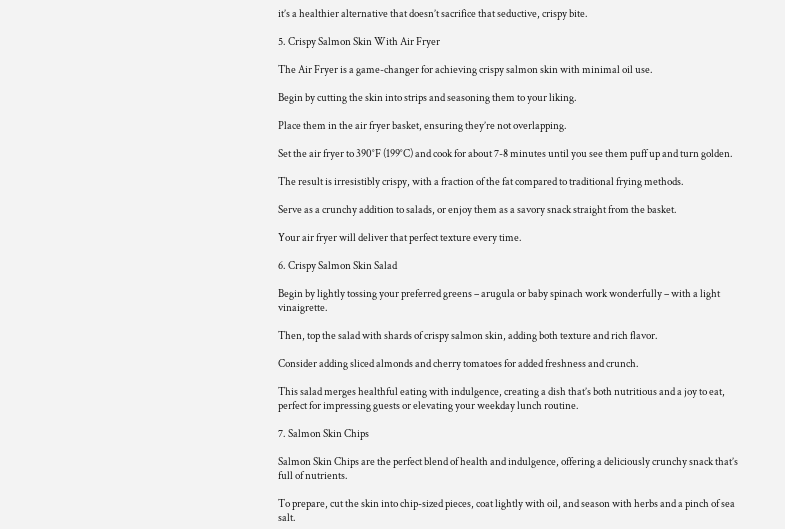it’s a healthier alternative that doesn’t sacrifice that seductive, crispy bite.

5. Crispy Salmon Skin With Air Fryer

The Air Fryer is a game-changer for achieving crispy salmon skin with minimal oil use.

Begin by cutting the skin into strips and seasoning them to your liking.

Place them in the air fryer basket, ensuring they’re not overlapping.

Set the air fryer to 390°F (199°C) and cook for about 7-8 minutes until you see them puff up and turn golden.

The result is irresistibly crispy, with a fraction of the fat compared to traditional frying methods.

Serve as a crunchy addition to salads, or enjoy them as a savory snack straight from the basket.

Your air fryer will deliver that perfect texture every time.

6. Crispy Salmon Skin Salad

Begin by lightly tossing your preferred greens – arugula or baby spinach work wonderfully – with a light vinaigrette.

Then, top the salad with shards of crispy salmon skin, adding both texture and rich flavor.

Consider adding sliced almonds and cherry tomatoes for added freshness and crunch.

This salad merges healthful eating with indulgence, creating a dish that’s both nutritious and a joy to eat, perfect for impressing guests or elevating your weekday lunch routine.

7. Salmon Skin Chips

Salmon Skin Chips are the perfect blend of health and indulgence, offering a deliciously crunchy snack that’s full of nutrients.

To prepare, cut the skin into chip-sized pieces, coat lightly with oil, and season with herbs and a pinch of sea salt.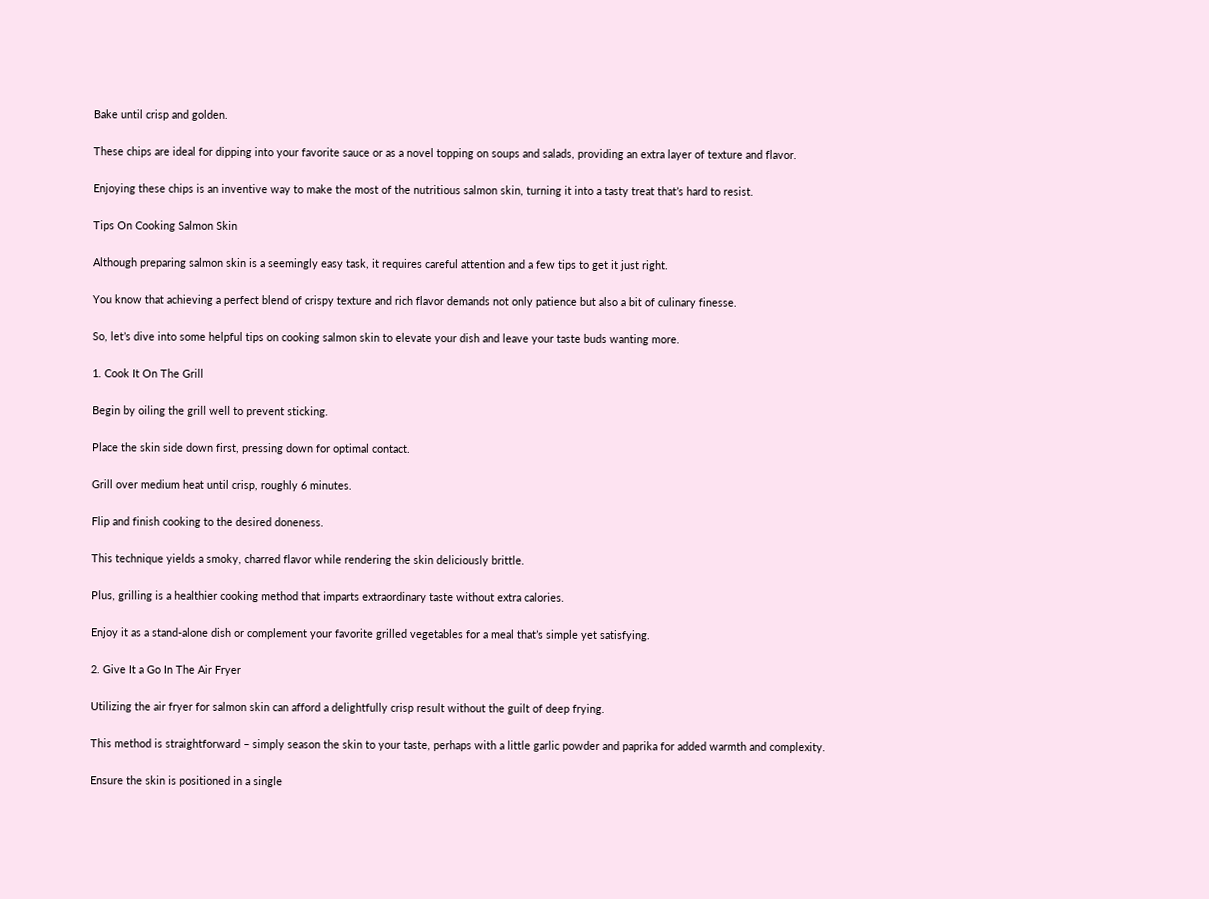Bake until crisp and golden.

These chips are ideal for dipping into your favorite sauce or as a novel topping on soups and salads, providing an extra layer of texture and flavor.

Enjoying these chips is an inventive way to make the most of the nutritious salmon skin, turning it into a tasty treat that’s hard to resist.

Tips On Cooking Salmon Skin

Although preparing salmon skin is a seemingly easy task, it requires careful attention and a few tips to get it just right.

You know that achieving a perfect blend of crispy texture and rich flavor demands not only patience but also a bit of culinary finesse.

So, let’s dive into some helpful tips on cooking salmon skin to elevate your dish and leave your taste buds wanting more.

1. Cook It On The Grill

Begin by oiling the grill well to prevent sticking.

Place the skin side down first, pressing down for optimal contact.

Grill over medium heat until crisp, roughly 6 minutes.

Flip and finish cooking to the desired doneness.

This technique yields a smoky, charred flavor while rendering the skin deliciously brittle.

Plus, grilling is a healthier cooking method that imparts extraordinary taste without extra calories.

Enjoy it as a stand-alone dish or complement your favorite grilled vegetables for a meal that’s simple yet satisfying.

2. Give It a Go In The Air Fryer

Utilizing the air fryer for salmon skin can afford a delightfully crisp result without the guilt of deep frying.

This method is straightforward – simply season the skin to your taste, perhaps with a little garlic powder and paprika for added warmth and complexity.

Ensure the skin is positioned in a single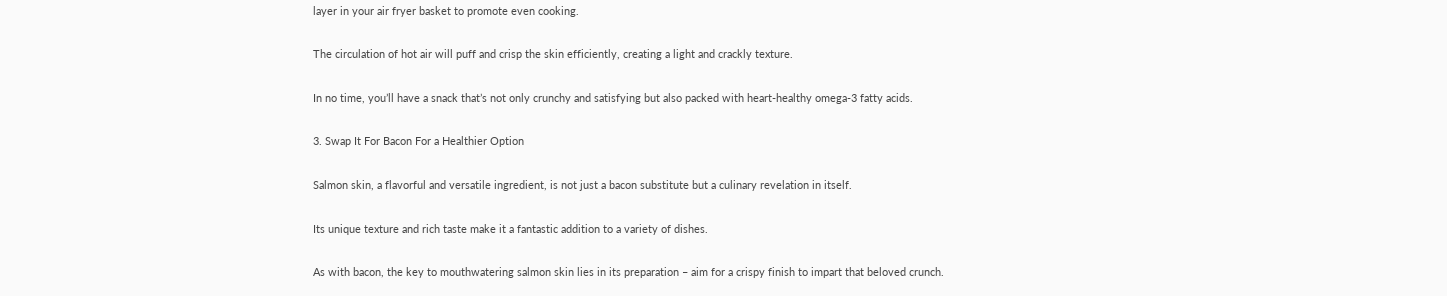layer in your air fryer basket to promote even cooking.

The circulation of hot air will puff and crisp the skin efficiently, creating a light and crackly texture.

In no time, you’ll have a snack that’s not only crunchy and satisfying but also packed with heart-healthy omega-3 fatty acids.

3. Swap It For Bacon For a Healthier Option

Salmon skin, a flavorful and versatile ingredient, is not just a bacon substitute but a culinary revelation in itself.

Its unique texture and rich taste make it a fantastic addition to a variety of dishes.

As with bacon, the key to mouthwatering salmon skin lies in its preparation – aim for a crispy finish to impart that beloved crunch.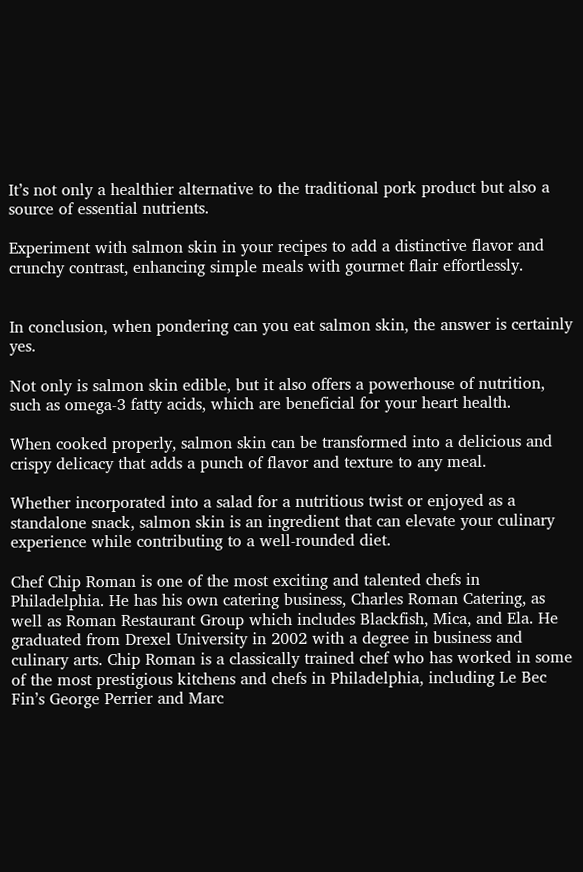It’s not only a healthier alternative to the traditional pork product but also a source of essential nutrients.

Experiment with salmon skin in your recipes to add a distinctive flavor and crunchy contrast, enhancing simple meals with gourmet flair effortlessly.


In conclusion, when pondering can you eat salmon skin, the answer is certainly yes.

Not only is salmon skin edible, but it also offers a powerhouse of nutrition, such as omega-3 fatty acids, which are beneficial for your heart health.

When cooked properly, salmon skin can be transformed into a delicious and crispy delicacy that adds a punch of flavor and texture to any meal.

Whether incorporated into a salad for a nutritious twist or enjoyed as a standalone snack, salmon skin is an ingredient that can elevate your culinary experience while contributing to a well-rounded diet.

Chef Chip Roman is one of the most exciting and talented chefs in Philadelphia. He has his own catering business, Charles Roman Catering, as well as Roman Restaurant Group which includes Blackfish, Mica, and Ela. He graduated from Drexel University in 2002 with a degree in business and culinary arts. Chip Roman is a classically trained chef who has worked in some of the most prestigious kitchens and chefs in Philadelphia, including Le Bec Fin’s George Perrier and Marc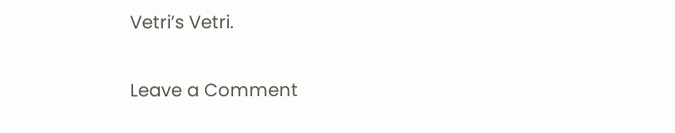Vetri’s Vetri.

Leave a Comment